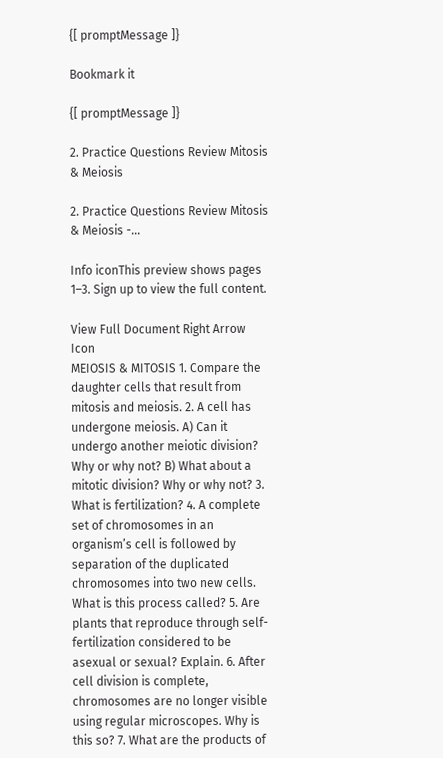{[ promptMessage ]}

Bookmark it

{[ promptMessage ]}

2. Practice Questions Review Mitosis & Meiosis

2. Practice Questions Review Mitosis & Meiosis -...

Info iconThis preview shows pages 1–3. Sign up to view the full content.

View Full Document Right Arrow Icon
MEIOSIS & MITOSIS 1. Compare the daughter cells that result from mitosis and meiosis. 2. A cell has undergone meiosis. A) Can it undergo another meiotic division? Why or why not? B) What about a mitotic division? Why or why not? 3. What is fertilization? 4. A complete set of chromosomes in an organism’s cell is followed by separation of the duplicated chromosomes into two new cells. What is this process called? 5. Are plants that reproduce through self-fertilization considered to be asexual or sexual? Explain. 6. After cell division is complete, chromosomes are no longer visible using regular microscopes. Why is this so? 7. What are the products of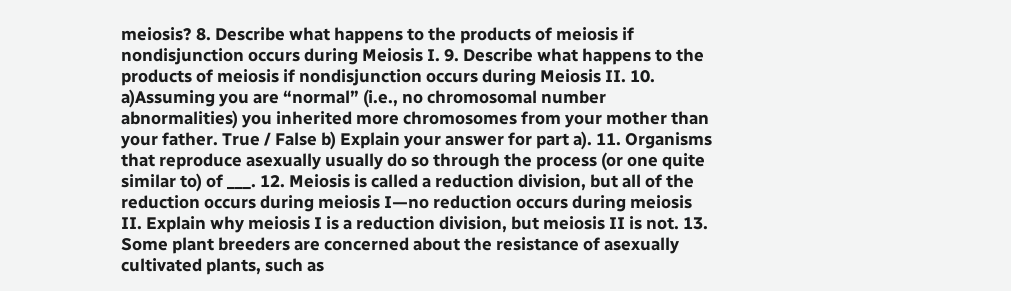meiosis? 8. Describe what happens to the products of meiosis if nondisjunction occurs during Meiosis I. 9. Describe what happens to the products of meiosis if nondisjunction occurs during Meiosis II. 10. a)Assuming you are “normal” (i.e., no chromosomal number abnormalities) you inherited more chromosomes from your mother than your father. True / False b) Explain your answer for part a). 11. Organisms that reproduce asexually usually do so through the process (or one quite similar to) of ___. 12. Meiosis is called a reduction division, but all of the reduction occurs during meiosis I—no reduction occurs during meiosis II. Explain why meiosis I is a reduction division, but meiosis II is not. 13. Some plant breeders are concerned about the resistance of asexually cultivated plants, such as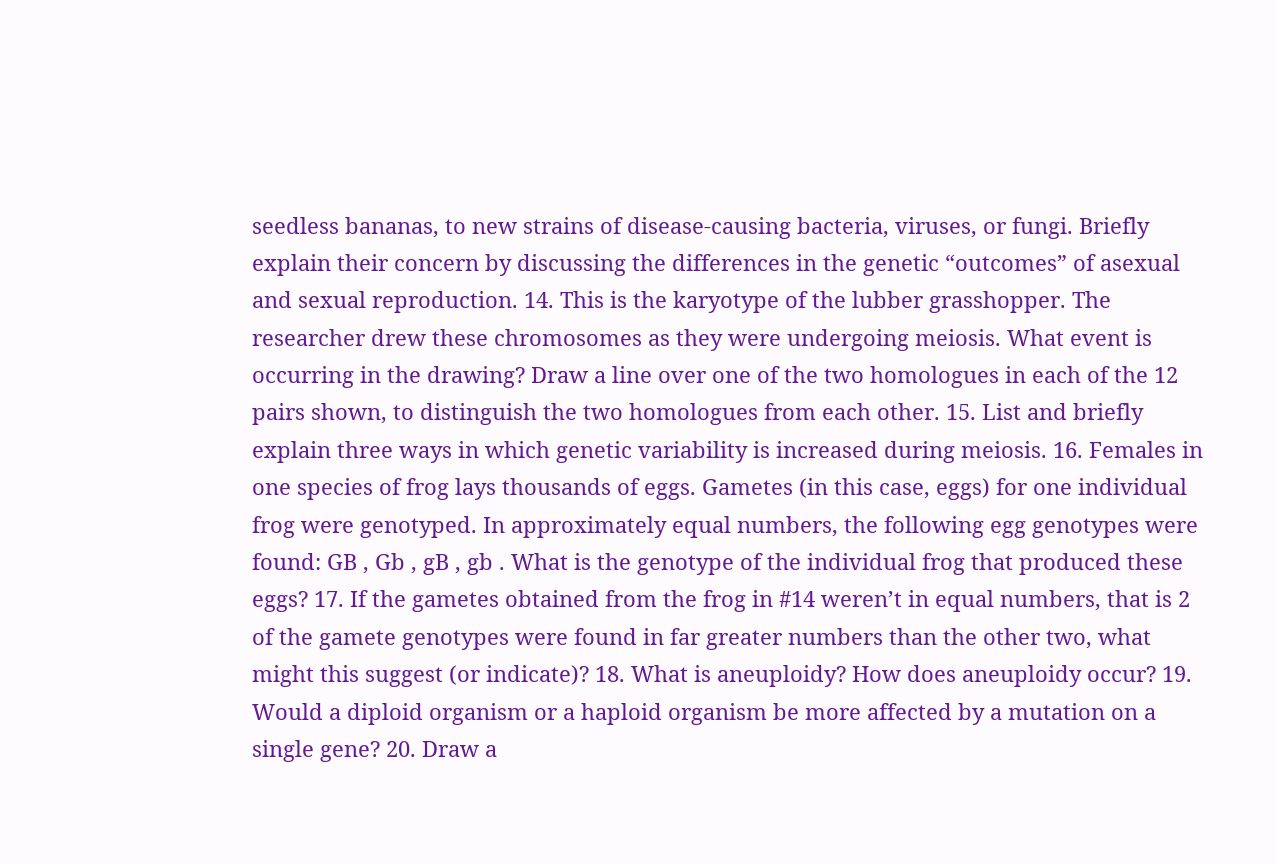seedless bananas, to new strains of disease-causing bacteria, viruses, or fungi. Briefly explain their concern by discussing the differences in the genetic “outcomes” of asexual and sexual reproduction. 14. This is the karyotype of the lubber grasshopper. The researcher drew these chromosomes as they were undergoing meiosis. What event is occurring in the drawing? Draw a line over one of the two homologues in each of the 12 pairs shown, to distinguish the two homologues from each other. 15. List and briefly explain three ways in which genetic variability is increased during meiosis. 16. Females in one species of frog lays thousands of eggs. Gametes (in this case, eggs) for one individual frog were genotyped. In approximately equal numbers, the following egg genotypes were found: GB , Gb , gB , gb . What is the genotype of the individual frog that produced these eggs? 17. If the gametes obtained from the frog in #14 weren’t in equal numbers, that is 2 of the gamete genotypes were found in far greater numbers than the other two, what might this suggest (or indicate)? 18. What is aneuploidy? How does aneuploidy occur? 19. Would a diploid organism or a haploid organism be more affected by a mutation on a single gene? 20. Draw a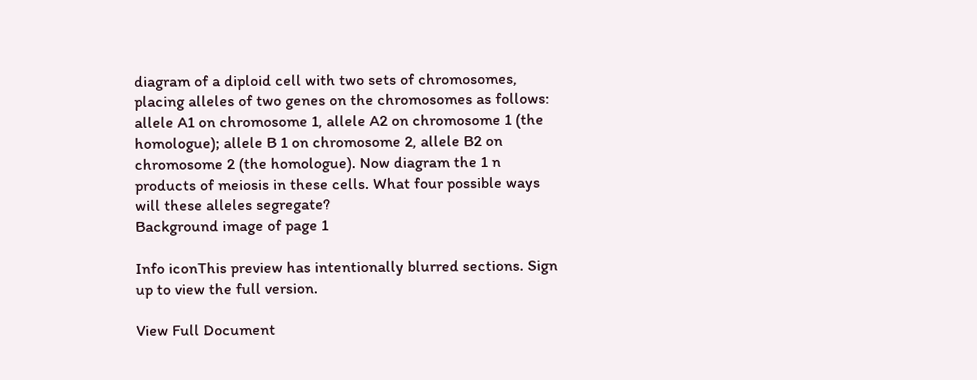diagram of a diploid cell with two sets of chromosomes, placing alleles of two genes on the chromosomes as follows: allele A1 on chromosome 1, allele A2 on chromosome 1 (the homologue); allele B 1 on chromosome 2, allele B2 on chromosome 2 (the homologue). Now diagram the 1 n products of meiosis in these cells. What four possible ways will these alleles segregate?
Background image of page 1

Info iconThis preview has intentionally blurred sections. Sign up to view the full version.

View Full Document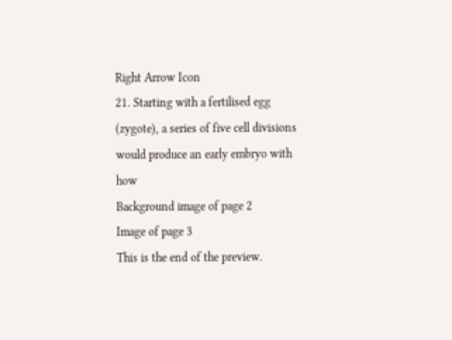Right Arrow Icon
21. Starting with a fertilised egg (zygote), a series of five cell divisions would produce an early embryo with how
Background image of page 2
Image of page 3
This is the end of the preview.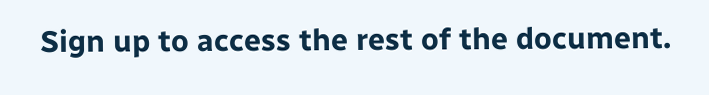Sign up to access the rest of the document.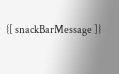{[ snackBarMessage ]}